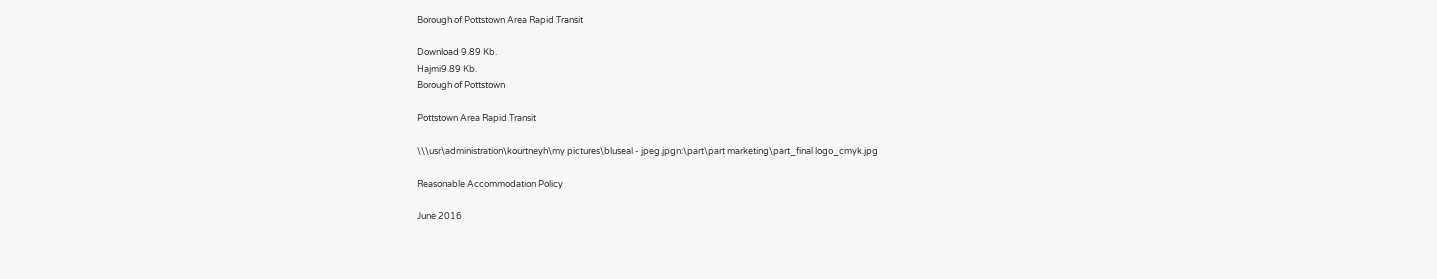Borough of Pottstown Area Rapid Transit

Download 9.89 Kb.
Hajmi9.89 Kb.
Borough of Pottstown

Pottstown Area Rapid Transit

\\\usr\administration\kourtneyh\my pictures\bluseal - jpeg.jpgn:\part\part marketing\part_final logo_cmyk.jpg

Reasonable Accommodation Policy

June 2016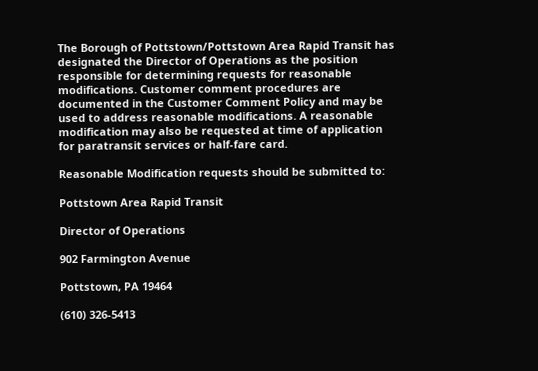The Borough of Pottstown/Pottstown Area Rapid Transit has designated the Director of Operations as the position responsible for determining requests for reasonable modifications. Customer comment procedures are documented in the Customer Comment Policy and may be used to address reasonable modifications. A reasonable modification may also be requested at time of application for paratransit services or half-fare card.

Reasonable Modification requests should be submitted to:

Pottstown Area Rapid Transit

Director of Operations

902 Farmington Avenue

Pottstown, PA 19464

(610) 326-5413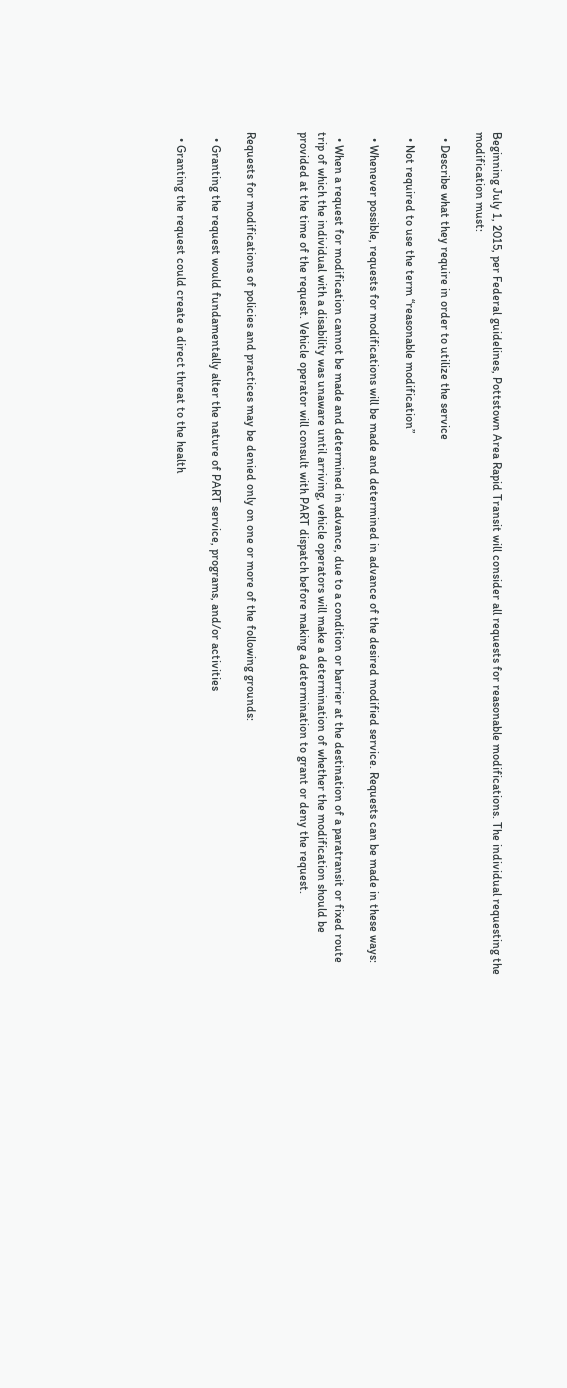Beginning July 1, 2015, per Federal guidelines, Pottstown Area Rapid Transit will consider all requests for reasonable modifications. The individual requesting the modification must:

  • Describe what they require in order to utilize the service

  • Not required to use the term “reasonable modification”

  • Whenever possible, requests for modifications will be made and determined in advance of the desired modified service. Requests can be made in these ways:

  • When a request for modification cannot be made and determined in advance, due to a condition or barrier at the destination of a paratransit or fixed route trip of which the individual with a disability was unaware until arriving, vehicle operators will make a determination of whether the modification should be provided at the time of the request. Vehicle operator will consult with PART dispatch before making a determination to grant or deny the request.


Requests for modifications of policies and practices may be denied only on one or more of the following grounds:

  • Granting the request would fundamentally alter the nature of PART service, programs, and/or activities

  • Granting the request could create a direct threat to the health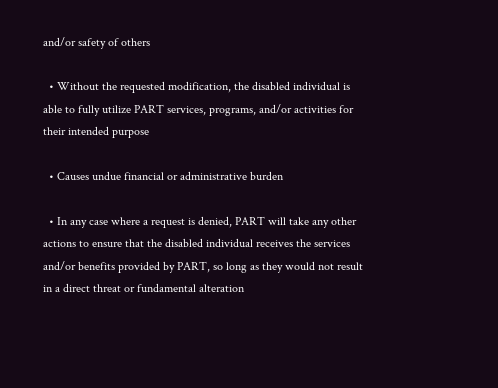and/or safety of others

  • Without the requested modification, the disabled individual is able to fully utilize PART services, programs, and/or activities for their intended purpose

  • Causes undue financial or administrative burden

  • In any case where a request is denied, PART will take any other actions to ensure that the disabled individual receives the services and/or benefits provided by PART, so long as they would not result in a direct threat or fundamental alteration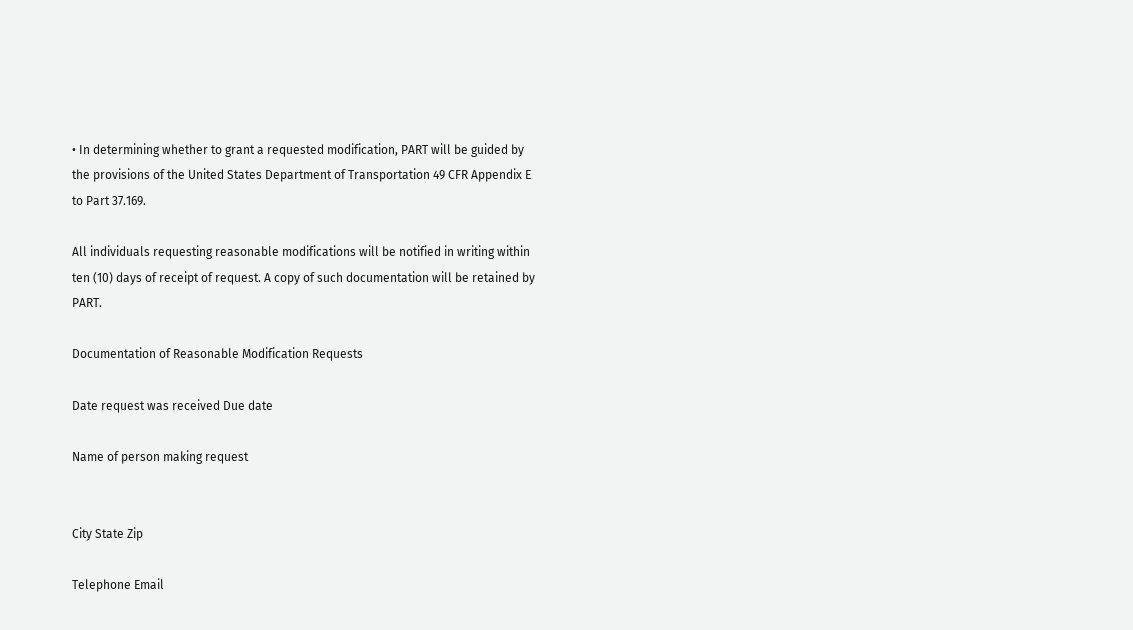• In determining whether to grant a requested modification, PART will be guided by the provisions of the United States Department of Transportation 49 CFR Appendix E to Part 37.169.

All individuals requesting reasonable modifications will be notified in writing within ten (10) days of receipt of request. A copy of such documentation will be retained by PART.

Documentation of Reasonable Modification Requests

Date request was received Due date

Name of person making request


City State Zip

Telephone Email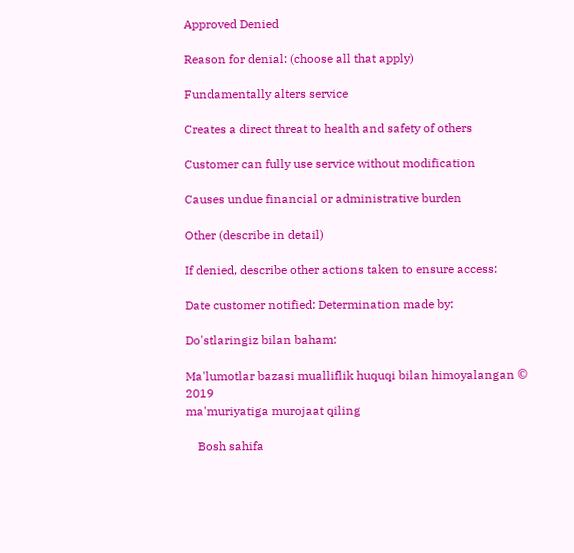Approved Denied

Reason for denial: (choose all that apply)

Fundamentally alters service

Creates a direct threat to health and safety of others

Customer can fully use service without modification

Causes undue financial or administrative burden

Other (describe in detail)

If denied, describe other actions taken to ensure access:

Date customer notified: Determination made by:

Do'stlaringiz bilan baham:

Ma'lumotlar bazasi mualliflik huquqi bilan himoyalangan © 2019
ma'muriyatiga murojaat qiling

    Bosh sahifa